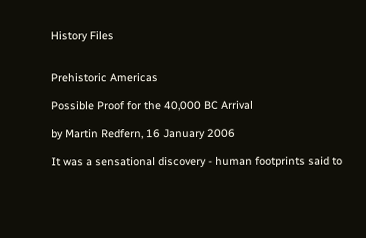History Files


Prehistoric Americas

Possible Proof for the 40,000 BC Arrival

by Martin Redfern, 16 January 2006

It was a sensational discovery - human footprints said to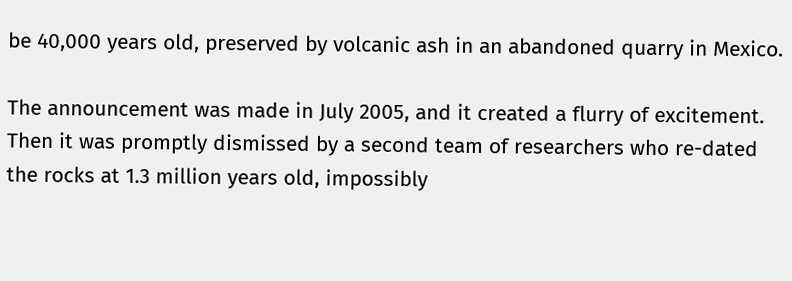be 40,000 years old, preserved by volcanic ash in an abandoned quarry in Mexico.

The announcement was made in July 2005, and it created a flurry of excitement. Then it was promptly dismissed by a second team of researchers who re-dated the rocks at 1.3 million years old, impossibly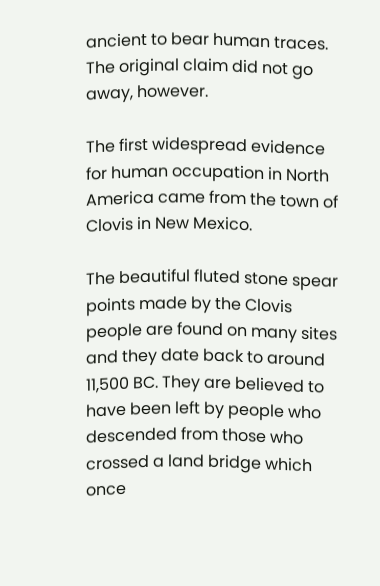ancient to bear human traces. The original claim did not go away, however.

The first widespread evidence for human occupation in North America came from the town of Clovis in New Mexico.

The beautiful fluted stone spear points made by the Clovis people are found on many sites and they date back to around 11,500 BC. They are believed to have been left by people who descended from those who crossed a land bridge which once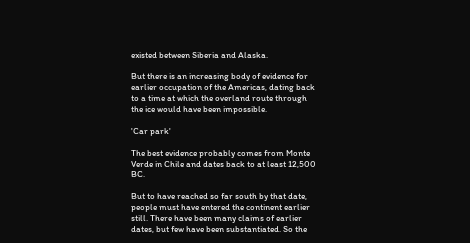existed between Siberia and Alaska.

But there is an increasing body of evidence for earlier occupation of the Americas, dating back to a time at which the overland route through the ice would have been impossible.

'Car park'

The best evidence probably comes from Monte Verde in Chile and dates back to at least 12,500 BC.

But to have reached so far south by that date, people must have entered the continent earlier still. There have been many claims of earlier dates, but few have been substantiated. So the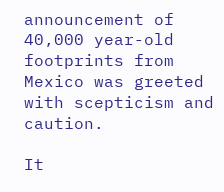announcement of 40,000 year-old footprints from Mexico was greeted with scepticism and caution.

It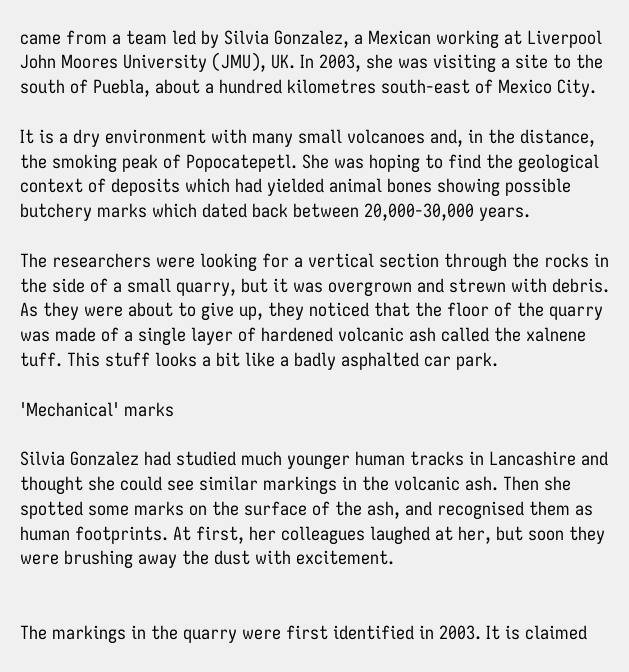came from a team led by Silvia Gonzalez, a Mexican working at Liverpool John Moores University (JMU), UK. In 2003, she was visiting a site to the south of Puebla, about a hundred kilometres south-east of Mexico City.

It is a dry environment with many small volcanoes and, in the distance, the smoking peak of Popocatepetl. She was hoping to find the geological context of deposits which had yielded animal bones showing possible butchery marks which dated back between 20,000-30,000 years.

The researchers were looking for a vertical section through the rocks in the side of a small quarry, but it was overgrown and strewn with debris. As they were about to give up, they noticed that the floor of the quarry was made of a single layer of hardened volcanic ash called the xalnene tuff. This stuff looks a bit like a badly asphalted car park.

'Mechanical' marks

Silvia Gonzalez had studied much younger human tracks in Lancashire and thought she could see similar markings in the volcanic ash. Then she spotted some marks on the surface of the ash, and recognised them as human footprints. At first, her colleagues laughed at her, but soon they were brushing away the dust with excitement.


The markings in the quarry were first identified in 2003. It is claimed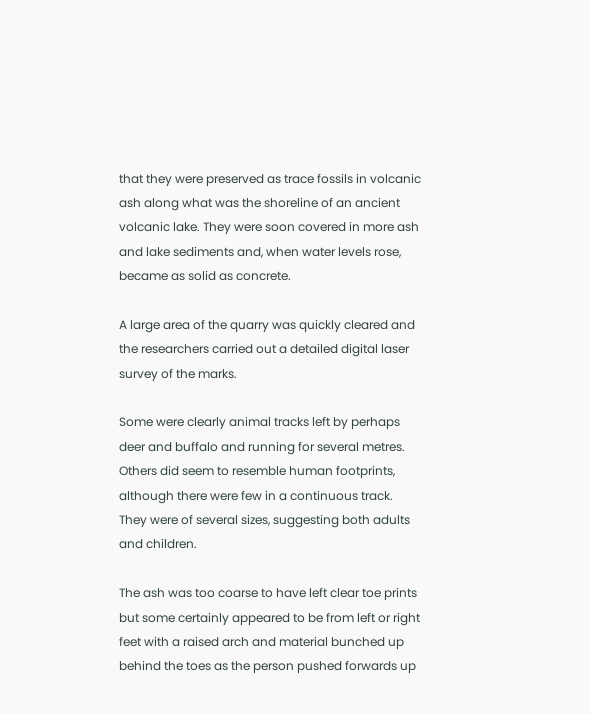that they were preserved as trace fossils in volcanic ash along what was the shoreline of an ancient volcanic lake. They were soon covered in more ash and lake sediments and, when water levels rose, became as solid as concrete.

A large area of the quarry was quickly cleared and the researchers carried out a detailed digital laser survey of the marks.

Some were clearly animal tracks left by perhaps deer and buffalo and running for several metres. Others did seem to resemble human footprints, although there were few in a continuous track. They were of several sizes, suggesting both adults and children.

The ash was too coarse to have left clear toe prints but some certainly appeared to be from left or right feet with a raised arch and material bunched up behind the toes as the person pushed forwards up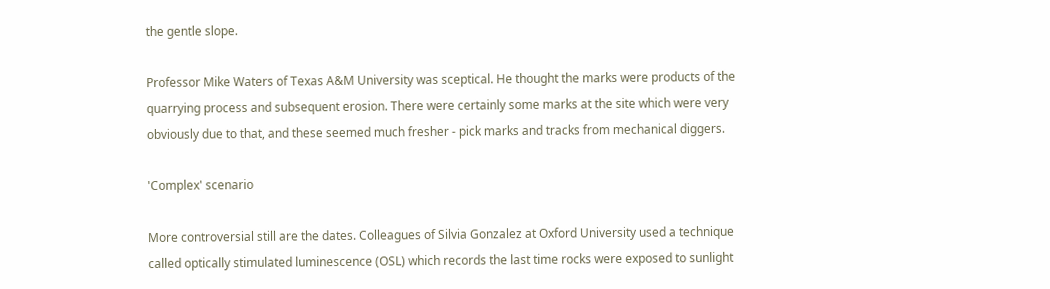the gentle slope.

Professor Mike Waters of Texas A&M University was sceptical. He thought the marks were products of the quarrying process and subsequent erosion. There were certainly some marks at the site which were very obviously due to that, and these seemed much fresher - pick marks and tracks from mechanical diggers.

'Complex' scenario

More controversial still are the dates. Colleagues of Silvia Gonzalez at Oxford University used a technique called optically stimulated luminescence (OSL) which records the last time rocks were exposed to sunlight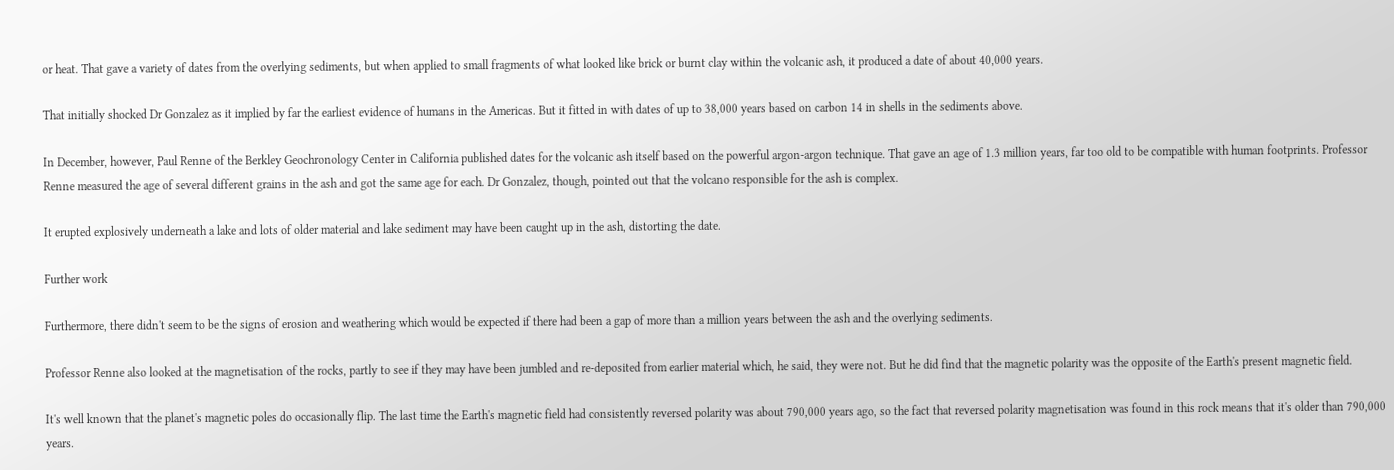or heat. That gave a variety of dates from the overlying sediments, but when applied to small fragments of what looked like brick or burnt clay within the volcanic ash, it produced a date of about 40,000 years.

That initially shocked Dr Gonzalez as it implied by far the earliest evidence of humans in the Americas. But it fitted in with dates of up to 38,000 years based on carbon 14 in shells in the sediments above.

In December, however, Paul Renne of the Berkley Geochronology Center in California published dates for the volcanic ash itself based on the powerful argon-argon technique. That gave an age of 1.3 million years, far too old to be compatible with human footprints. Professor Renne measured the age of several different grains in the ash and got the same age for each. Dr Gonzalez, though, pointed out that the volcano responsible for the ash is complex.

It erupted explosively underneath a lake and lots of older material and lake sediment may have been caught up in the ash, distorting the date.

Further work

Furthermore, there didn't seem to be the signs of erosion and weathering which would be expected if there had been a gap of more than a million years between the ash and the overlying sediments.

Professor Renne also looked at the magnetisation of the rocks, partly to see if they may have been jumbled and re-deposited from earlier material which, he said, they were not. But he did find that the magnetic polarity was the opposite of the Earth's present magnetic field.

It's well known that the planet's magnetic poles do occasionally flip. The last time the Earth's magnetic field had consistently reversed polarity was about 790,000 years ago, so the fact that reversed polarity magnetisation was found in this rock means that it's older than 790,000 years.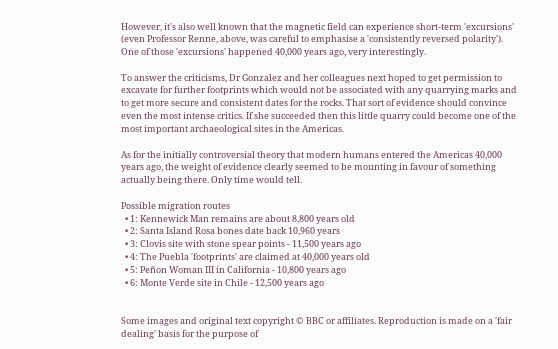However, it's also well known that the magnetic field can experience short-term 'excursions' (even Professor Renne, above, was careful to emphasise a 'consistently reversed polarity'). One of those 'excursions' happened 40,000 years ago, very interestingly.

To answer the criticisms, Dr Gonzalez and her colleagues next hoped to get permission to excavate for further footprints which would not be associated with any quarrying marks and to get more secure and consistent dates for the rocks. That sort of evidence should convince even the most intense critics. If she succeeded then this little quarry could become one of the most important archaeological sites in the Americas.

As for the initially controversial theory that modern humans entered the Americas 40,000 years ago, the weight of evidence clearly seemed to be mounting in favour of something actually being there. Only time would tell.

Possible migration routes
  • 1: Kennewick Man remains are about 8,800 years old
  • 2: Santa Island Rosa bones date back 10,960 years
  • 3: Clovis site with stone spear points - 11,500 years ago
  • 4: The Puebla 'footprints' are claimed at 40,000 years old
  • 5: Peñon Woman III in California - 10,800 years ago
  • 6: Monte Verde site in Chile - 12,500 years ago


Some images and original text copyright © BBC or affiliates. Reproduction is made on a 'fair dealing' basis for the purpose of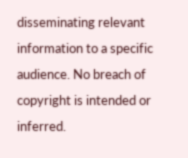disseminating relevant information to a specific audience. No breach of copyright is intended or inferred.